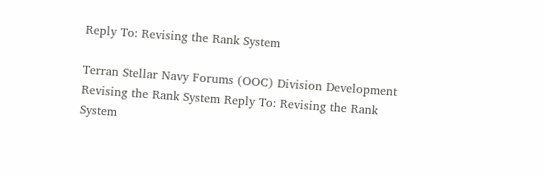Reply To: Revising the Rank System

Terran Stellar Navy Forums (OOC) Division Development Revising the Rank System Reply To: Revising the Rank System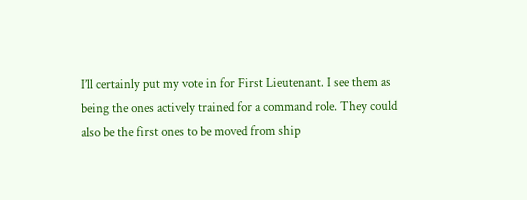I’ll certainly put my vote in for First Lieutenant. I see them as being the ones actively trained for a command role. They could also be the first ones to be moved from ship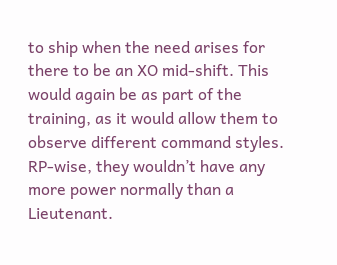to ship when the need arises for there to be an XO mid-shift. This would again be as part of the training, as it would allow them to observe different command styles. RP-wise, they wouldn’t have any more power normally than a Lieutenant.